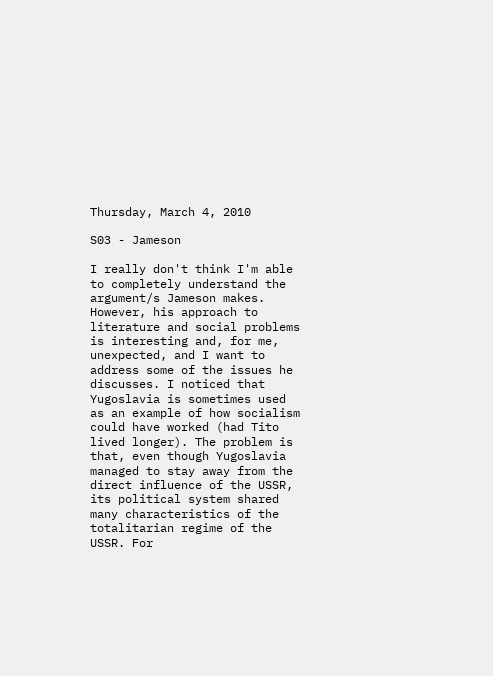Thursday, March 4, 2010

S03 - Jameson

I really don't think I'm able to completely understand the argument/s Jameson makes. However, his approach to literature and social problems is interesting and, for me, unexpected, and I want to address some of the issues he discusses. I noticed that Yugoslavia is sometimes used as an example of how socialism could have worked (had Tito lived longer). The problem is that, even though Yugoslavia managed to stay away from the direct influence of the USSR, its political system shared many characteristics of the totalitarian regime of the USSR. For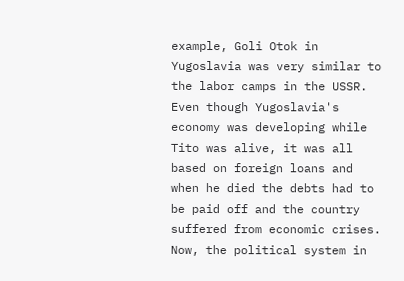example, Goli Otok in Yugoslavia was very similar to the labor camps in the USSR. Even though Yugoslavia's economy was developing while Tito was alive, it was all based on foreign loans and when he died the debts had to be paid off and the country suffered from economic crises. Now, the political system in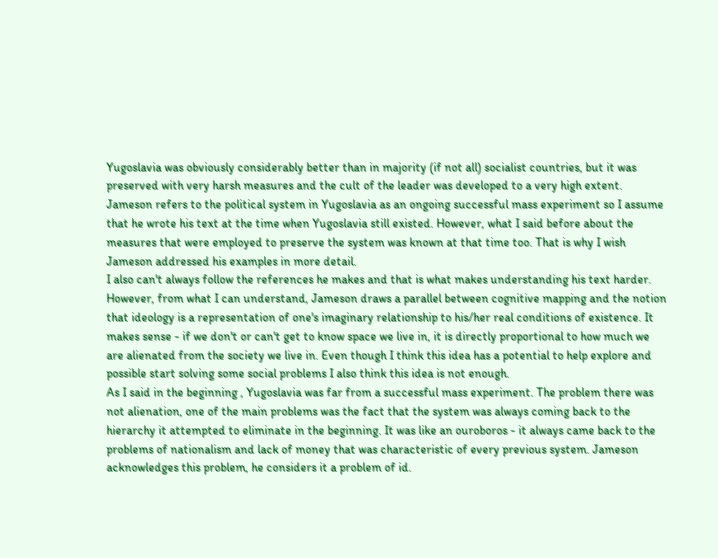Yugoslavia was obviously considerably better than in majority (if not all) socialist countries, but it was preserved with very harsh measures and the cult of the leader was developed to a very high extent.
Jameson refers to the political system in Yugoslavia as an ongoing successful mass experiment so I assume that he wrote his text at the time when Yugoslavia still existed. However, what I said before about the measures that were employed to preserve the system was known at that time too. That is why I wish Jameson addressed his examples in more detail.
I also can't always follow the references he makes and that is what makes understanding his text harder. However, from what I can understand, Jameson draws a parallel between cognitive mapping and the notion that ideology is a representation of one's imaginary relationship to his/her real conditions of existence. It makes sense - if we don't or can't get to know space we live in, it is directly proportional to how much we are alienated from the society we live in. Even though I think this idea has a potential to help explore and possible start solving some social problems I also think this idea is not enough.
As I said in the beginning , Yugoslavia was far from a successful mass experiment. The problem there was not alienation, one of the main problems was the fact that the system was always coming back to the hierarchy it attempted to eliminate in the beginning. It was like an ouroboros - it always came back to the problems of nationalism and lack of money that was characteristic of every previous system. Jameson acknowledges this problem, he considers it a problem of id.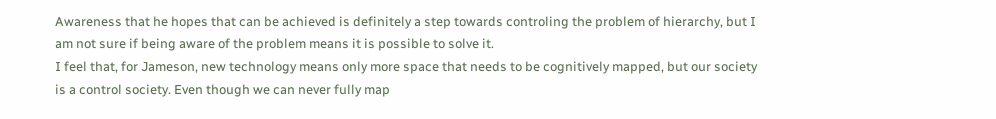Awareness that he hopes that can be achieved is definitely a step towards controling the problem of hierarchy, but I am not sure if being aware of the problem means it is possible to solve it.
I feel that, for Jameson, new technology means only more space that needs to be cognitively mapped, but our society is a control society. Even though we can never fully map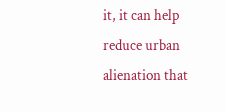it, it can help reduce urban alienation that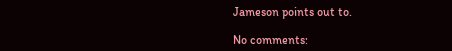Jameson points out to.

No comments: